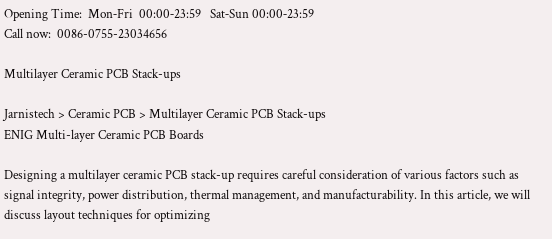Opening Time:  Mon‑Fri  00:00‑23:59   Sat‑Sun 00:00‑23:59
Call now:  0086-0755-23034656

Multilayer Ceramic PCB Stack-ups

Jarnistech > Ceramic PCB > Multilayer Ceramic PCB Stack-ups
ENIG Multi-layer Ceramic PCB Boards

Designing a multilayer ceramic PCB stack-up requires careful consideration of various factors such as signal integrity, power distribution, thermal management, and manufacturability. In this article, we will discuss layout techniques for optimizing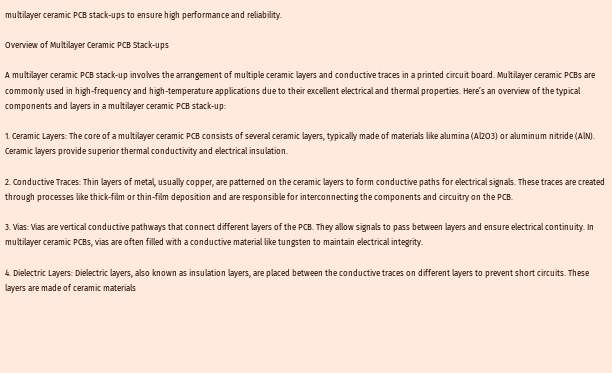multilayer ceramic PCB stack-ups to ensure high performance and reliability.

Overview of Multilayer Ceramic PCB Stack-ups

A multilayer ceramic PCB stack-up involves the arrangement of multiple ceramic layers and conductive traces in a printed circuit board. Multilayer ceramic PCBs are commonly used in high-frequency and high-temperature applications due to their excellent electrical and thermal properties. Here’s an overview of the typical components and layers in a multilayer ceramic PCB stack-up:

1. Ceramic Layers: The core of a multilayer ceramic PCB consists of several ceramic layers, typically made of materials like alumina (Al2O3) or aluminum nitride (AlN). Ceramic layers provide superior thermal conductivity and electrical insulation.

2. Conductive Traces: Thin layers of metal, usually copper, are patterned on the ceramic layers to form conductive paths for electrical signals. These traces are created through processes like thick-film or thin-film deposition and are responsible for interconnecting the components and circuitry on the PCB.

3. Vias: Vias are vertical conductive pathways that connect different layers of the PCB. They allow signals to pass between layers and ensure electrical continuity. In multilayer ceramic PCBs, vias are often filled with a conductive material like tungsten to maintain electrical integrity.

4. Dielectric Layers: Dielectric layers, also known as insulation layers, are placed between the conductive traces on different layers to prevent short circuits. These layers are made of ceramic materials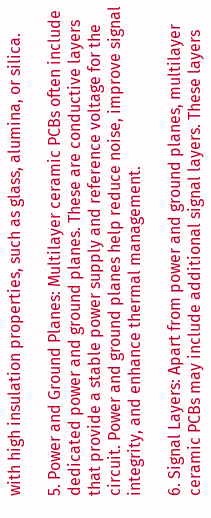with high insulation properties, such as glass, alumina, or silica.

5. Power and Ground Planes: Multilayer ceramic PCBs often include dedicated power and ground planes. These are conductive layers that provide a stable power supply and reference voltage for the circuit. Power and ground planes help reduce noise, improve signal integrity, and enhance thermal management.

6. Signal Layers: Apart from power and ground planes, multilayer ceramic PCBs may include additional signal layers. These layers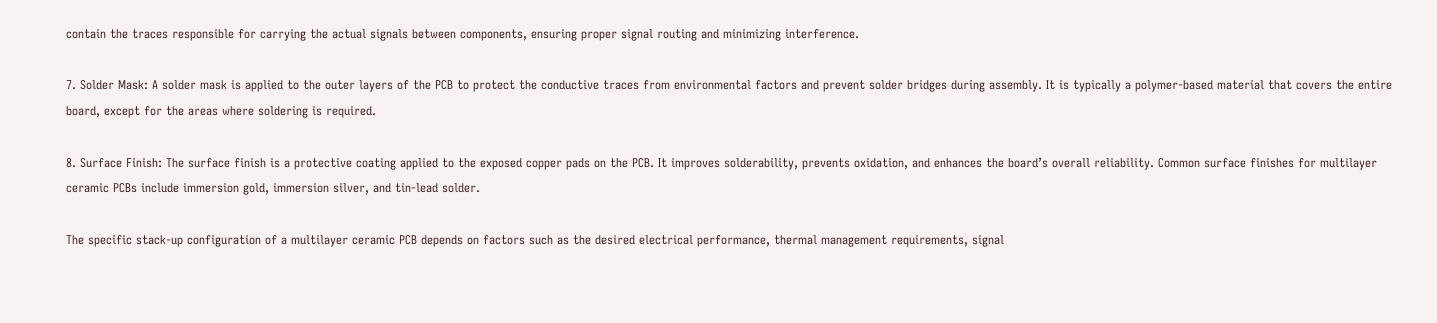contain the traces responsible for carrying the actual signals between components, ensuring proper signal routing and minimizing interference.

7. Solder Mask: A solder mask is applied to the outer layers of the PCB to protect the conductive traces from environmental factors and prevent solder bridges during assembly. It is typically a polymer-based material that covers the entire board, except for the areas where soldering is required.

8. Surface Finish: The surface finish is a protective coating applied to the exposed copper pads on the PCB. It improves solderability, prevents oxidation, and enhances the board’s overall reliability. Common surface finishes for multilayer ceramic PCBs include immersion gold, immersion silver, and tin-lead solder.

The specific stack-up configuration of a multilayer ceramic PCB depends on factors such as the desired electrical performance, thermal management requirements, signal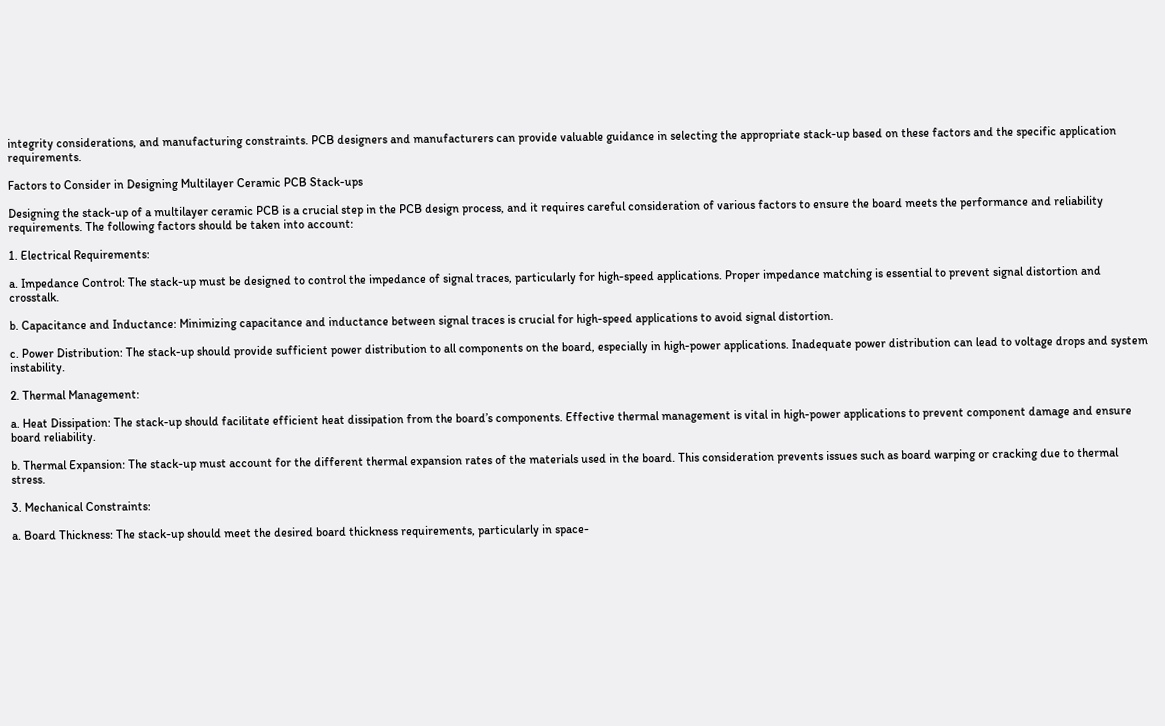integrity considerations, and manufacturing constraints. PCB designers and manufacturers can provide valuable guidance in selecting the appropriate stack-up based on these factors and the specific application requirements.

Factors to Consider in Designing Multilayer Ceramic PCB Stack-ups

Designing the stack-up of a multilayer ceramic PCB is a crucial step in the PCB design process, and it requires careful consideration of various factors to ensure the board meets the performance and reliability requirements. The following factors should be taken into account:

1. Electrical Requirements:

a. Impedance Control: The stack-up must be designed to control the impedance of signal traces, particularly for high-speed applications. Proper impedance matching is essential to prevent signal distortion and crosstalk.

b. Capacitance and Inductance: Minimizing capacitance and inductance between signal traces is crucial for high-speed applications to avoid signal distortion.

c. Power Distribution: The stack-up should provide sufficient power distribution to all components on the board, especially in high-power applications. Inadequate power distribution can lead to voltage drops and system instability.

2. Thermal Management:

a. Heat Dissipation: The stack-up should facilitate efficient heat dissipation from the board’s components. Effective thermal management is vital in high-power applications to prevent component damage and ensure board reliability.

b. Thermal Expansion: The stack-up must account for the different thermal expansion rates of the materials used in the board. This consideration prevents issues such as board warping or cracking due to thermal stress.

3. Mechanical Constraints:

a. Board Thickness: The stack-up should meet the desired board thickness requirements, particularly in space-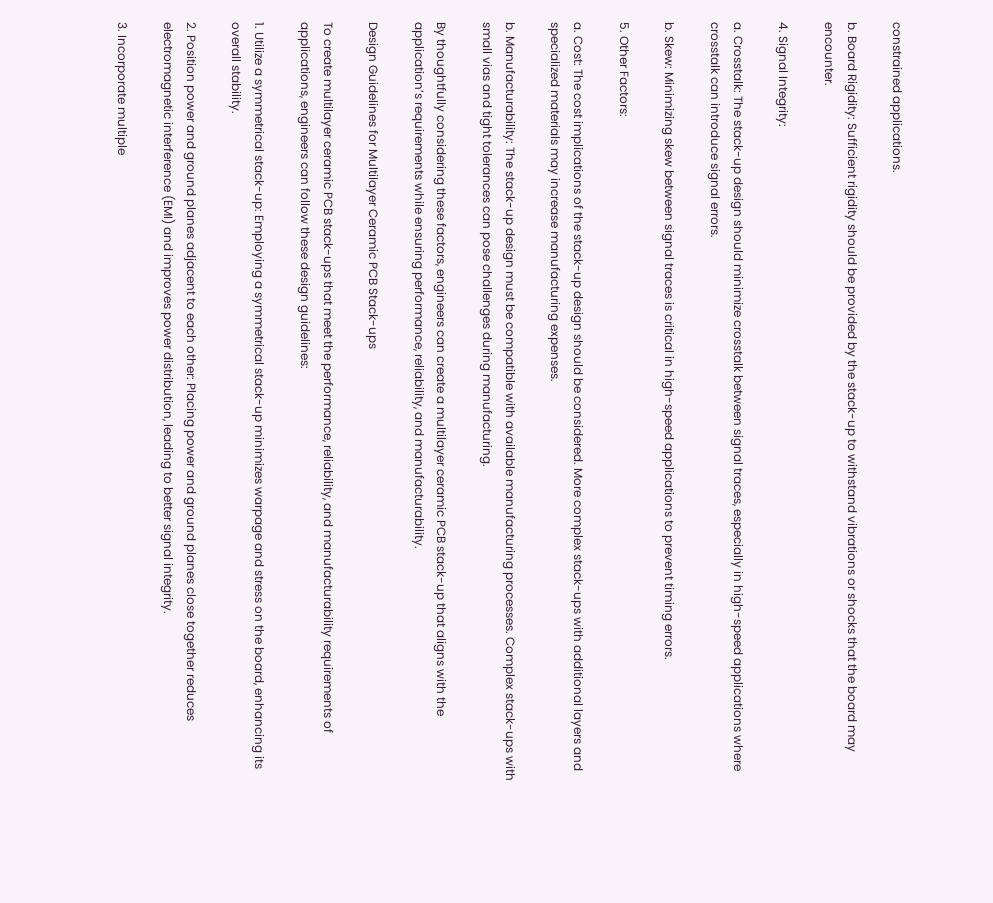constrained applications.

b. Board Rigidity: Sufficient rigidity should be provided by the stack-up to withstand vibrations or shocks that the board may encounter.

4. Signal Integrity:

a. Crosstalk: The stack-up design should minimize crosstalk between signal traces, especially in high-speed applications where crosstalk can introduce signal errors.

b. Skew: Minimizing skew between signal traces is critical in high-speed applications to prevent timing errors.

5. Other Factors:

a. Cost: The cost implications of the stack-up design should be considered. More complex stack-ups with additional layers and specialized materials may increase manufacturing expenses.

b. Manufacturability: The stack-up design must be compatible with available manufacturing processes. Complex stack-ups with small vias and tight tolerances can pose challenges during manufacturing.

By thoughtfully considering these factors, engineers can create a multilayer ceramic PCB stack-up that aligns with the application’s requirements while ensuring performance, reliability, and manufacturability.

Design Guidelines for Multilayer Ceramic PCB Stack-ups

To create multilayer ceramic PCB stack-ups that meet the performance, reliability, and manufacturability requirements of applications, engineers can follow these design guidelines:

1. Utilize a symmetrical stack-up: Employing a symmetrical stack-up minimizes warpage and stress on the board, enhancing its overall stability.

2. Position power and ground planes adjacent to each other: Placing power and ground planes close together reduces electromagnetic interference (EMI) and improves power distribution, leading to better signal integrity.

3. Incorporate multiple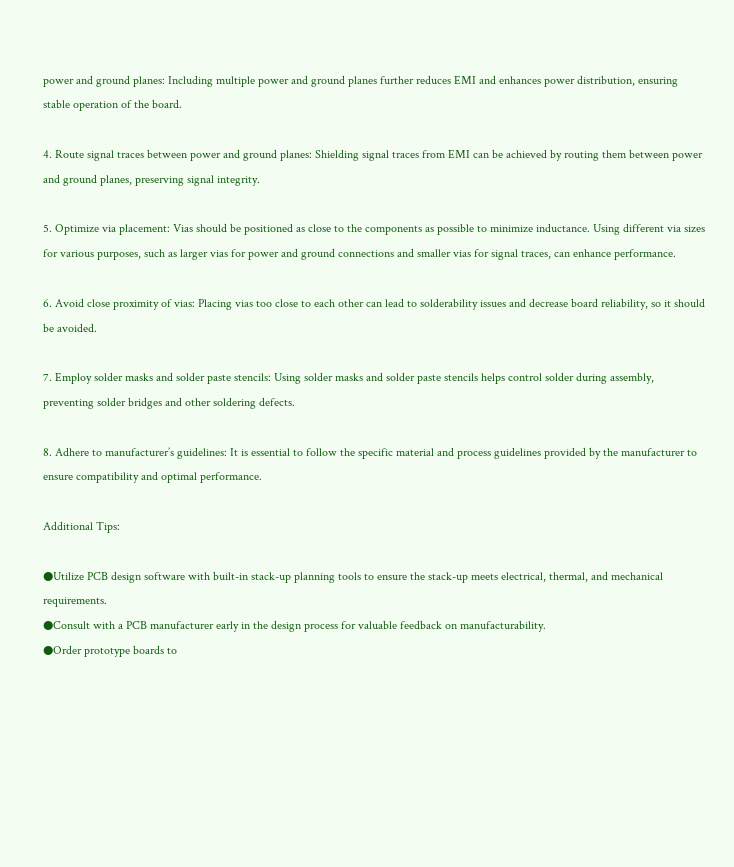power and ground planes: Including multiple power and ground planes further reduces EMI and enhances power distribution, ensuring stable operation of the board.

4. Route signal traces between power and ground planes: Shielding signal traces from EMI can be achieved by routing them between power and ground planes, preserving signal integrity.

5. Optimize via placement: Vias should be positioned as close to the components as possible to minimize inductance. Using different via sizes for various purposes, such as larger vias for power and ground connections and smaller vias for signal traces, can enhance performance.

6. Avoid close proximity of vias: Placing vias too close to each other can lead to solderability issues and decrease board reliability, so it should be avoided.

7. Employ solder masks and solder paste stencils: Using solder masks and solder paste stencils helps control solder during assembly, preventing solder bridges and other soldering defects.

8. Adhere to manufacturer’s guidelines: It is essential to follow the specific material and process guidelines provided by the manufacturer to ensure compatibility and optimal performance.

Additional Tips:

●Utilize PCB design software with built-in stack-up planning tools to ensure the stack-up meets electrical, thermal, and mechanical requirements.
●Consult with a PCB manufacturer early in the design process for valuable feedback on manufacturability.
●Order prototype boards to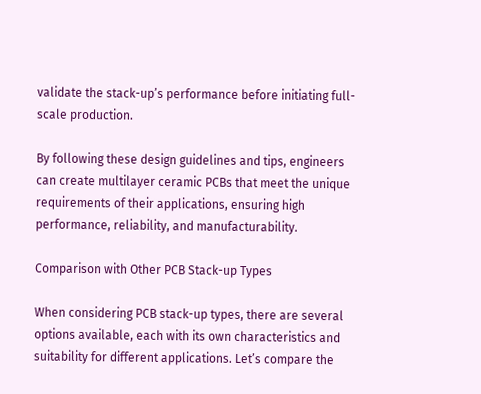validate the stack-up’s performance before initiating full-scale production.

By following these design guidelines and tips, engineers can create multilayer ceramic PCBs that meet the unique requirements of their applications, ensuring high performance, reliability, and manufacturability.

Comparison with Other PCB Stack-up Types

When considering PCB stack-up types, there are several options available, each with its own characteristics and suitability for different applications. Let’s compare the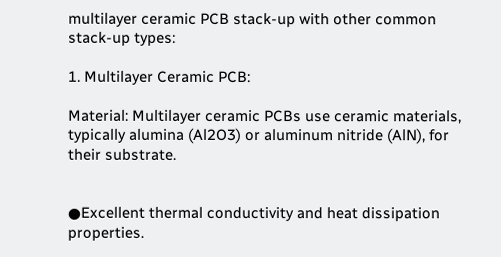multilayer ceramic PCB stack-up with other common stack-up types:

1. Multilayer Ceramic PCB:

Material: Multilayer ceramic PCBs use ceramic materials, typically alumina (Al2O3) or aluminum nitride (AlN), for their substrate.


●Excellent thermal conductivity and heat dissipation properties.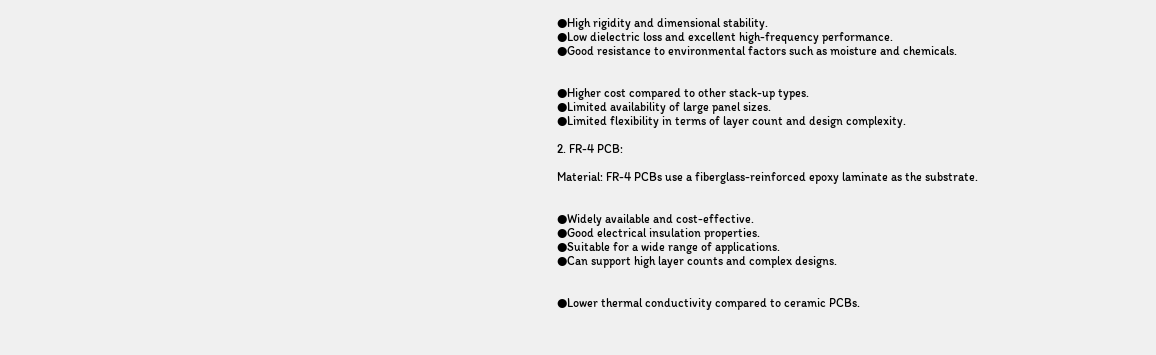●High rigidity and dimensional stability.
●Low dielectric loss and excellent high-frequency performance.
●Good resistance to environmental factors such as moisture and chemicals.


●Higher cost compared to other stack-up types.
●Limited availability of large panel sizes.
●Limited flexibility in terms of layer count and design complexity.

2. FR-4 PCB:

Material: FR-4 PCBs use a fiberglass-reinforced epoxy laminate as the substrate.


●Widely available and cost-effective.
●Good electrical insulation properties.
●Suitable for a wide range of applications.
●Can support high layer counts and complex designs.


●Lower thermal conductivity compared to ceramic PCBs.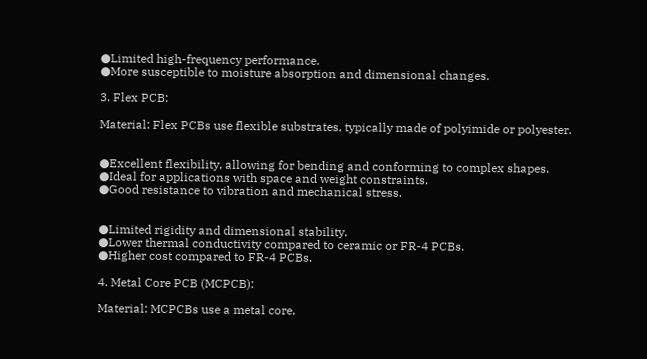●Limited high-frequency performance.
●More susceptible to moisture absorption and dimensional changes.

3. Flex PCB:

Material: Flex PCBs use flexible substrates, typically made of polyimide or polyester.


●Excellent flexibility, allowing for bending and conforming to complex shapes.
●Ideal for applications with space and weight constraints.
●Good resistance to vibration and mechanical stress.


●Limited rigidity and dimensional stability.
●Lower thermal conductivity compared to ceramic or FR-4 PCBs.
●Higher cost compared to FR-4 PCBs.

4. Metal Core PCB (MCPCB):

Material: MCPCBs use a metal core,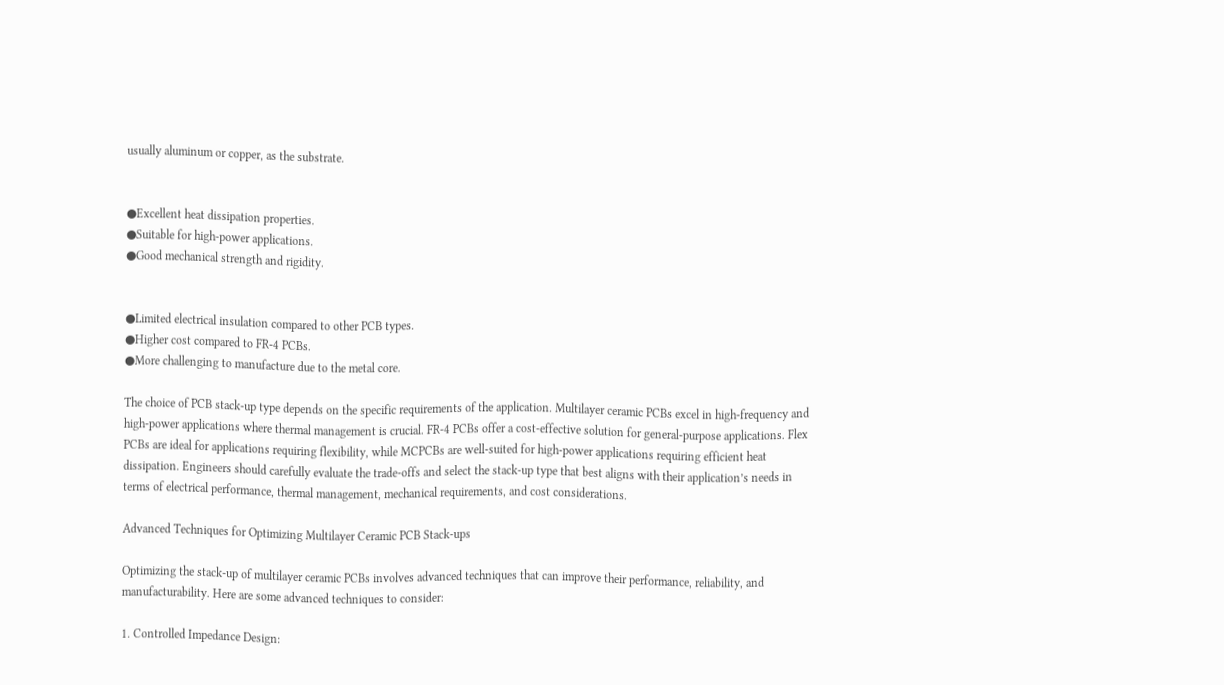usually aluminum or copper, as the substrate.


●Excellent heat dissipation properties.
●Suitable for high-power applications.
●Good mechanical strength and rigidity.


●Limited electrical insulation compared to other PCB types.
●Higher cost compared to FR-4 PCBs.
●More challenging to manufacture due to the metal core.

The choice of PCB stack-up type depends on the specific requirements of the application. Multilayer ceramic PCBs excel in high-frequency and high-power applications where thermal management is crucial. FR-4 PCBs offer a cost-effective solution for general-purpose applications. Flex PCBs are ideal for applications requiring flexibility, while MCPCBs are well-suited for high-power applications requiring efficient heat dissipation. Engineers should carefully evaluate the trade-offs and select the stack-up type that best aligns with their application’s needs in terms of electrical performance, thermal management, mechanical requirements, and cost considerations.

Advanced Techniques for Optimizing Multilayer Ceramic PCB Stack-ups

Optimizing the stack-up of multilayer ceramic PCBs involves advanced techniques that can improve their performance, reliability, and manufacturability. Here are some advanced techniques to consider:

1. Controlled Impedance Design: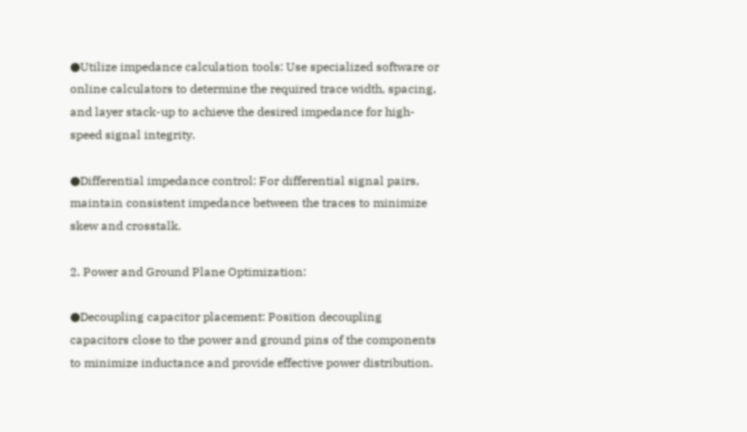●Utilize impedance calculation tools: Use specialized software or online calculators to determine the required trace width, spacing, and layer stack-up to achieve the desired impedance for high-speed signal integrity.

●Differential impedance control: For differential signal pairs, maintain consistent impedance between the traces to minimize skew and crosstalk.

2. Power and Ground Plane Optimization:

●Decoupling capacitor placement: Position decoupling capacitors close to the power and ground pins of the components to minimize inductance and provide effective power distribution.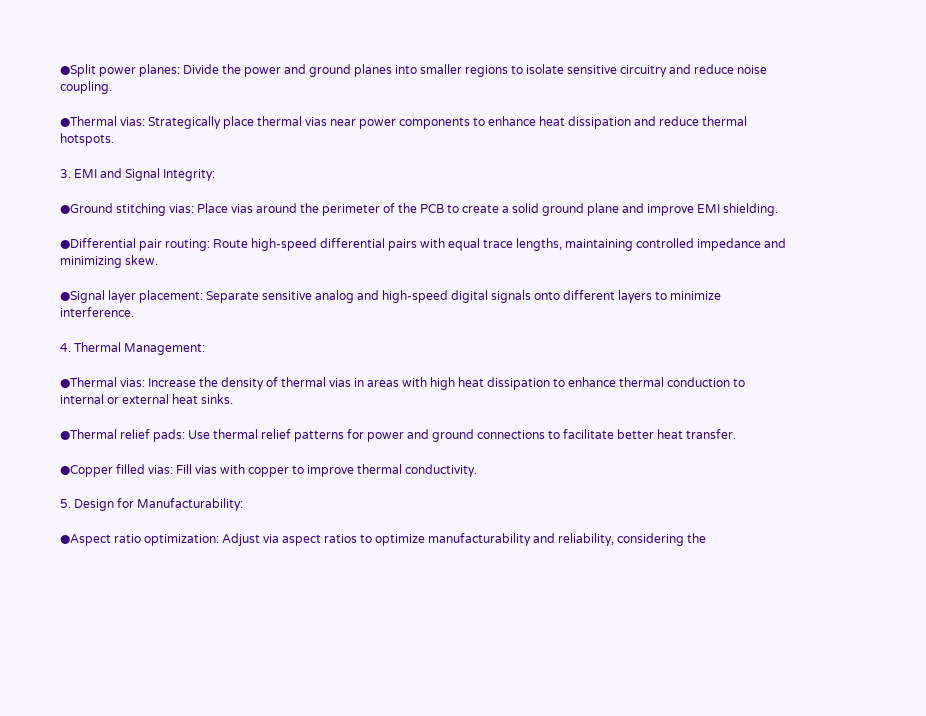●Split power planes: Divide the power and ground planes into smaller regions to isolate sensitive circuitry and reduce noise coupling.

●Thermal vias: Strategically place thermal vias near power components to enhance heat dissipation and reduce thermal hotspots.

3. EMI and Signal Integrity:

●Ground stitching vias: Place vias around the perimeter of the PCB to create a solid ground plane and improve EMI shielding.

●Differential pair routing: Route high-speed differential pairs with equal trace lengths, maintaining controlled impedance and minimizing skew.

●Signal layer placement: Separate sensitive analog and high-speed digital signals onto different layers to minimize interference.

4. Thermal Management:

●Thermal vias: Increase the density of thermal vias in areas with high heat dissipation to enhance thermal conduction to internal or external heat sinks.

●Thermal relief pads: Use thermal relief patterns for power and ground connections to facilitate better heat transfer.

●Copper filled vias: Fill vias with copper to improve thermal conductivity.

5. Design for Manufacturability:

●Aspect ratio optimization: Adjust via aspect ratios to optimize manufacturability and reliability, considering the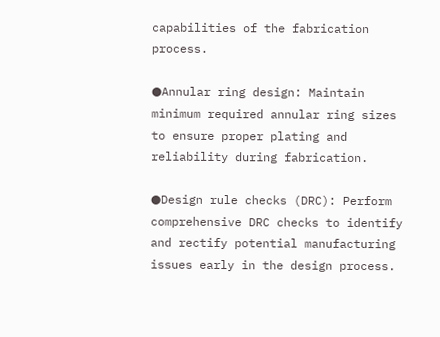capabilities of the fabrication process.

●Annular ring design: Maintain minimum required annular ring sizes to ensure proper plating and reliability during fabrication.

●Design rule checks (DRC): Perform comprehensive DRC checks to identify and rectify potential manufacturing issues early in the design process.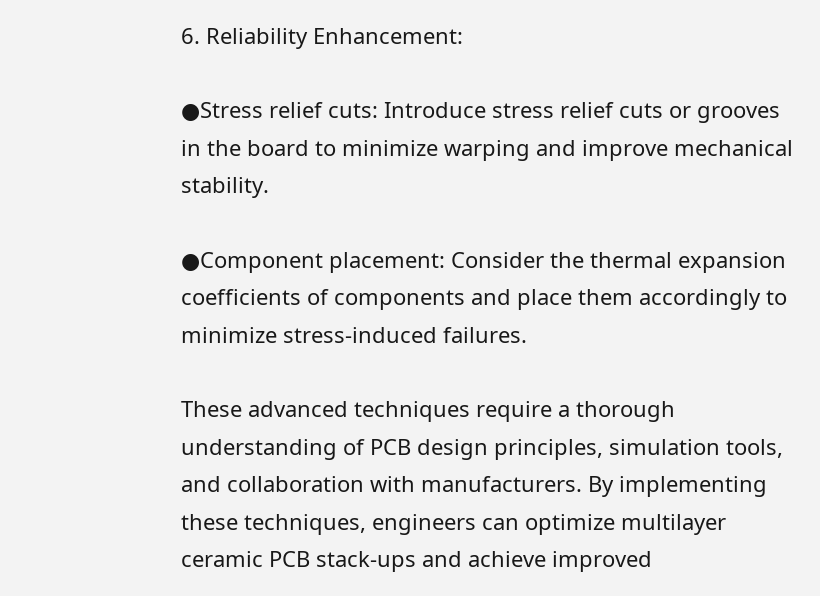6. Reliability Enhancement:

●Stress relief cuts: Introduce stress relief cuts or grooves in the board to minimize warping and improve mechanical stability.

●Component placement: Consider the thermal expansion coefficients of components and place them accordingly to minimize stress-induced failures.

These advanced techniques require a thorough understanding of PCB design principles, simulation tools, and collaboration with manufacturers. By implementing these techniques, engineers can optimize multilayer ceramic PCB stack-ups and achieve improved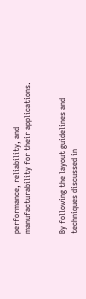performance, reliability, and manufacturability for their applications.


By following the layout guidelines and techniques discussed in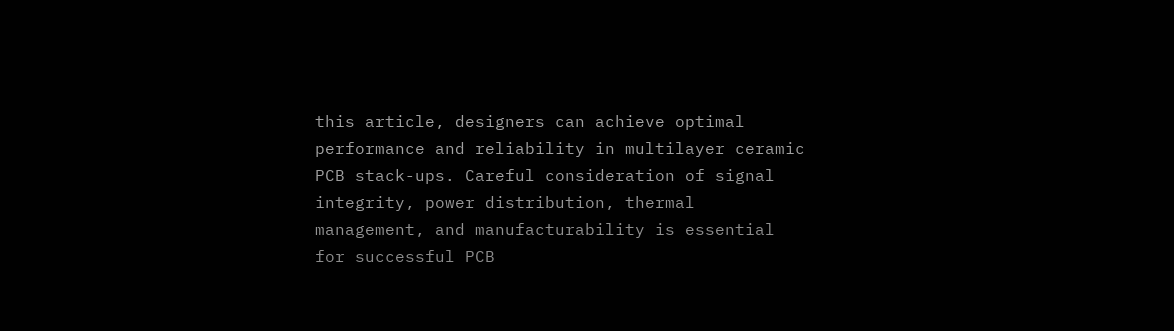this article, designers can achieve optimal performance and reliability in multilayer ceramic PCB stack-ups. Careful consideration of signal integrity, power distribution, thermal management, and manufacturability is essential for successful PCB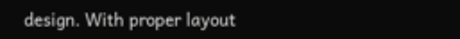design. With proper layout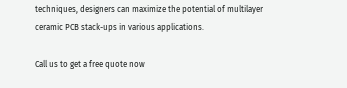techniques, designers can maximize the potential of multilayer ceramic PCB stack-ups in various applications.

Call us to get a free quote now